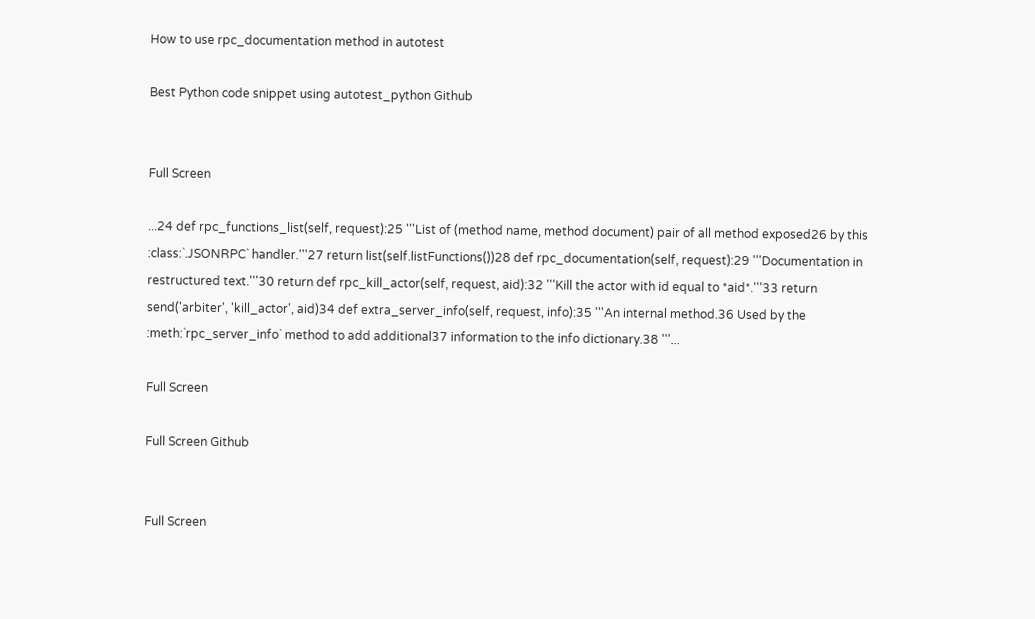How to use rpc_documentation method in autotest

Best Python code snippet using autotest_python Github


Full Screen

...24 def rpc_functions_list(self, request):25 '''List of (method name, method document) pair of all method exposed26 by this :class:`.JSONRPC` handler.'''27 return list(self.listFunctions())28 def rpc_documentation(self, request):29 '''Documentation in restructured text.'''30 return def rpc_kill_actor(self, request, aid):32 '''Kill the actor with id equal to *aid*.'''33 return send('arbiter', 'kill_actor', aid)34 def extra_server_info(self, request, info):35 '''An internal method.36 Used by the :meth:`rpc_server_info` method to add additional37 information to the info dictionary.38 '''...

Full Screen

Full Screen Github


Full Screen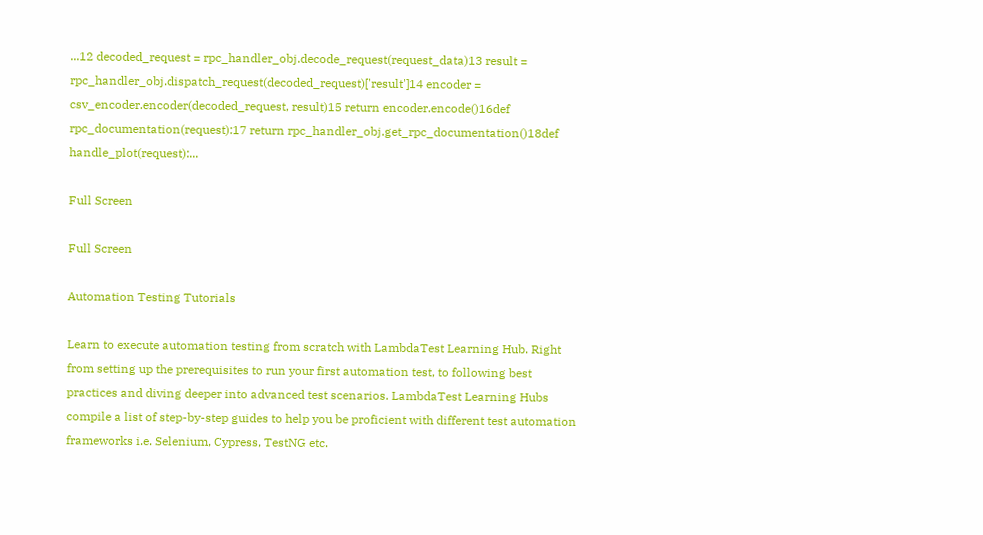...12 decoded_request = rpc_handler_obj.decode_request(request_data)13 result = rpc_handler_obj.dispatch_request(decoded_request)['result']14 encoder = csv_encoder.encoder(decoded_request, result)15 return encoder.encode()16def rpc_documentation(request):17 return rpc_handler_obj.get_rpc_documentation()18def handle_plot(request):...

Full Screen

Full Screen

Automation Testing Tutorials

Learn to execute automation testing from scratch with LambdaTest Learning Hub. Right from setting up the prerequisites to run your first automation test, to following best practices and diving deeper into advanced test scenarios. LambdaTest Learning Hubs compile a list of step-by-step guides to help you be proficient with different test automation frameworks i.e. Selenium, Cypress, TestNG etc.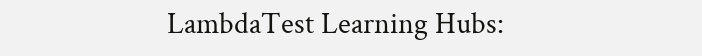LambdaTest Learning Hubs: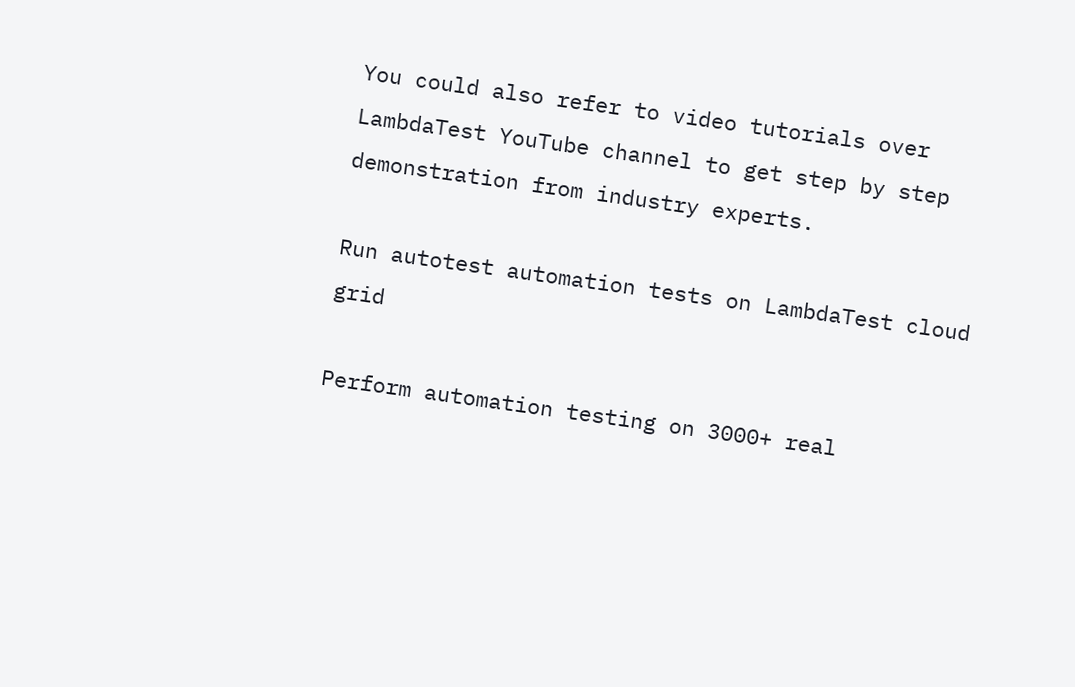You could also refer to video tutorials over LambdaTest YouTube channel to get step by step demonstration from industry experts.

Run autotest automation tests on LambdaTest cloud grid

Perform automation testing on 3000+ real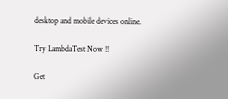desktop and mobile devices online.

Try LambdaTest Now !!

Get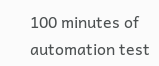100 minutes of automation test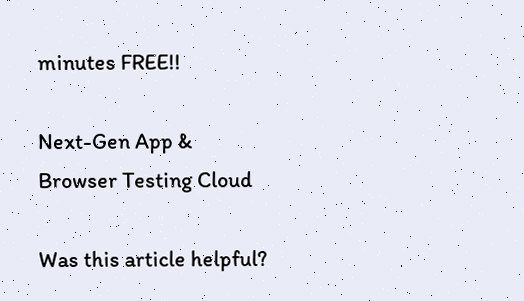minutes FREE!!

Next-Gen App & Browser Testing Cloud

Was this article helpful?